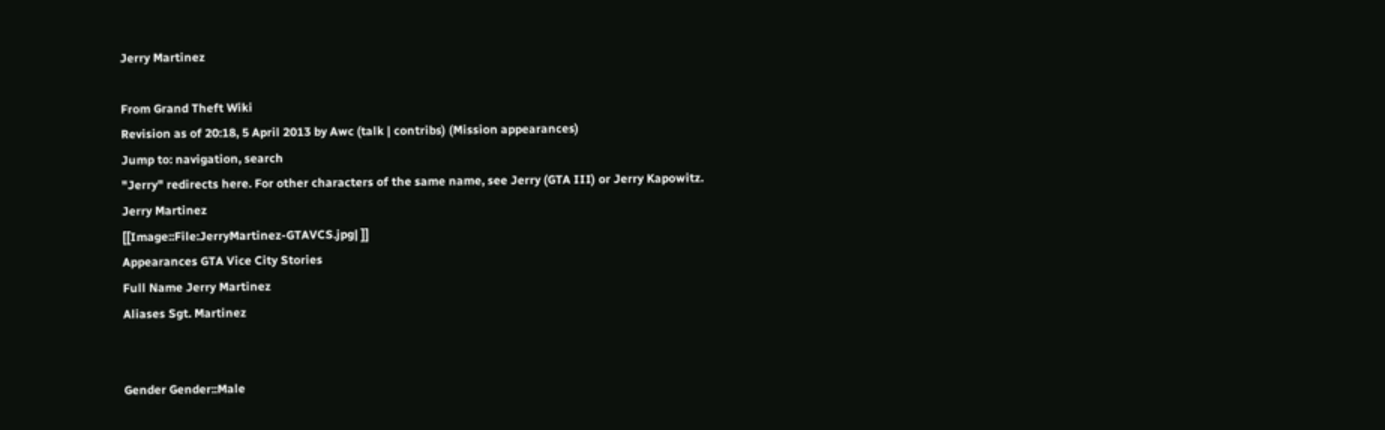Jerry Martinez

From Grand Theft Wiki
Revision as of 20:18, 5 April 2013 by Awc (talk | contribs) (Mission appearances)
Jump to: navigation, search
"Jerry" redirects here. For other characters of the same name, see Jerry (GTA III) or Jerry Kapowitz.
Jerry Martinez
[[Image::File:JerryMartinez-GTAVCS.jpg| ]]
Appearances GTA Vice City Stories
Full Name Jerry Martinez
Aliases Sgt. Martinez


Gender Gender::Male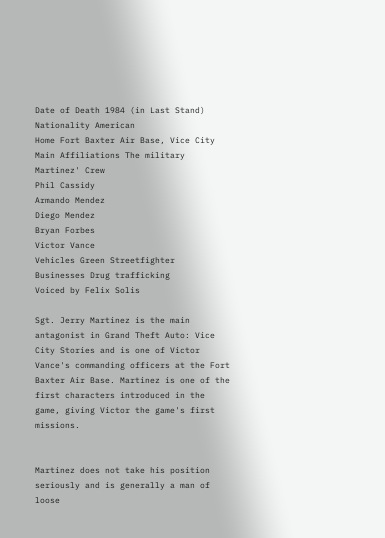Date of Death 1984 (in Last Stand)
Nationality American
Home Fort Baxter Air Base, Vice City
Main Affiliations The military
Martinez' Crew
Phil Cassidy
Armando Mendez
Diego Mendez
Bryan Forbes
Victor Vance
Vehicles Green Streetfighter
Businesses Drug trafficking
Voiced by Felix Solis

Sgt. Jerry Martinez is the main antagonist in Grand Theft Auto: Vice City Stories and is one of Victor Vance's commanding officers at the Fort Baxter Air Base. Martinez is one of the first characters introduced in the game, giving Victor the game's first missions.


Martinez does not take his position seriously and is generally a man of loose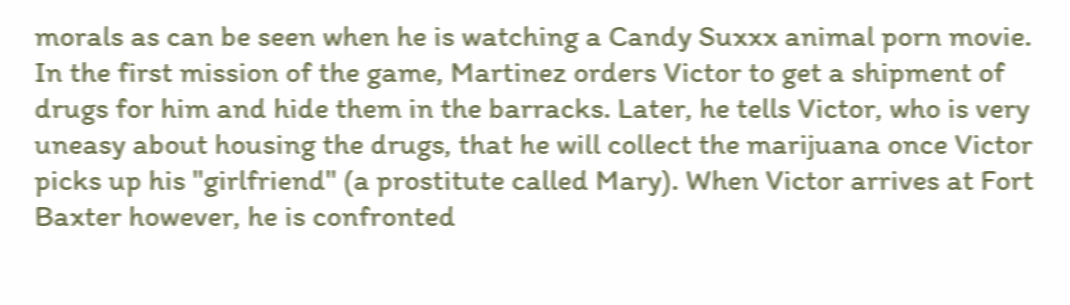morals as can be seen when he is watching a Candy Suxxx animal porn movie. In the first mission of the game, Martinez orders Victor to get a shipment of drugs for him and hide them in the barracks. Later, he tells Victor, who is very uneasy about housing the drugs, that he will collect the marijuana once Victor picks up his "girlfriend" (a prostitute called Mary). When Victor arrives at Fort Baxter however, he is confronted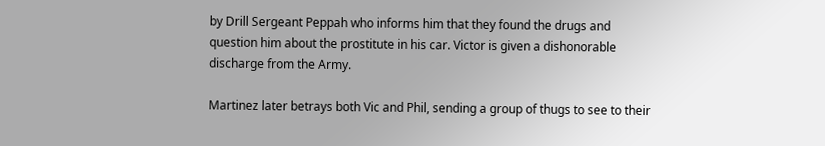by Drill Sergeant Peppah who informs him that they found the drugs and question him about the prostitute in his car. Victor is given a dishonorable discharge from the Army.

Martinez later betrays both Vic and Phil, sending a group of thugs to see to their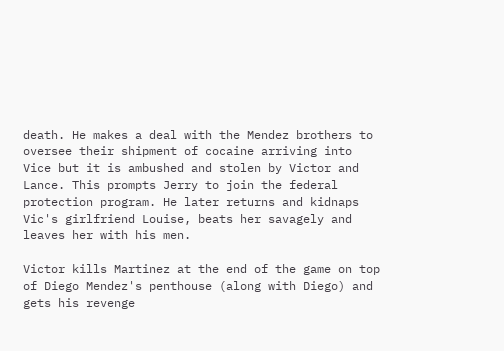death. He makes a deal with the Mendez brothers to oversee their shipment of cocaine arriving into Vice but it is ambushed and stolen by Victor and Lance. This prompts Jerry to join the federal protection program. He later returns and kidnaps Vic's girlfriend Louise, beats her savagely and leaves her with his men.

Victor kills Martinez at the end of the game on top of Diego Mendez's penthouse (along with Diego) and gets his revenge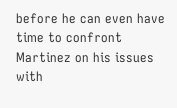before he can even have time to confront Martinez on his issues with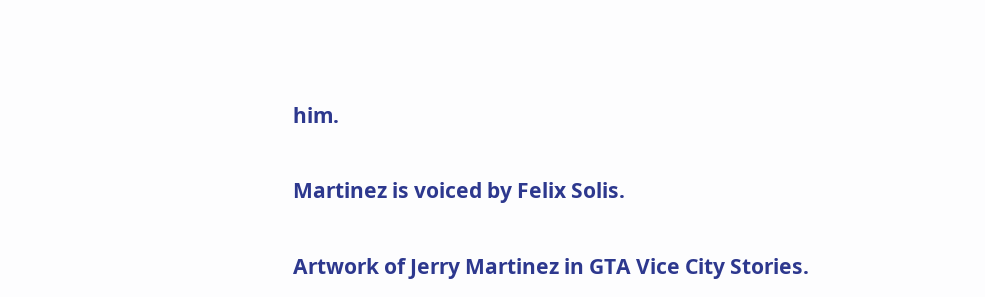him.

Martinez is voiced by Felix Solis.

Artwork of Jerry Martinez in GTA Vice City Stories.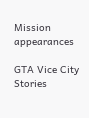Mission appearances

GTA Vice City Stories